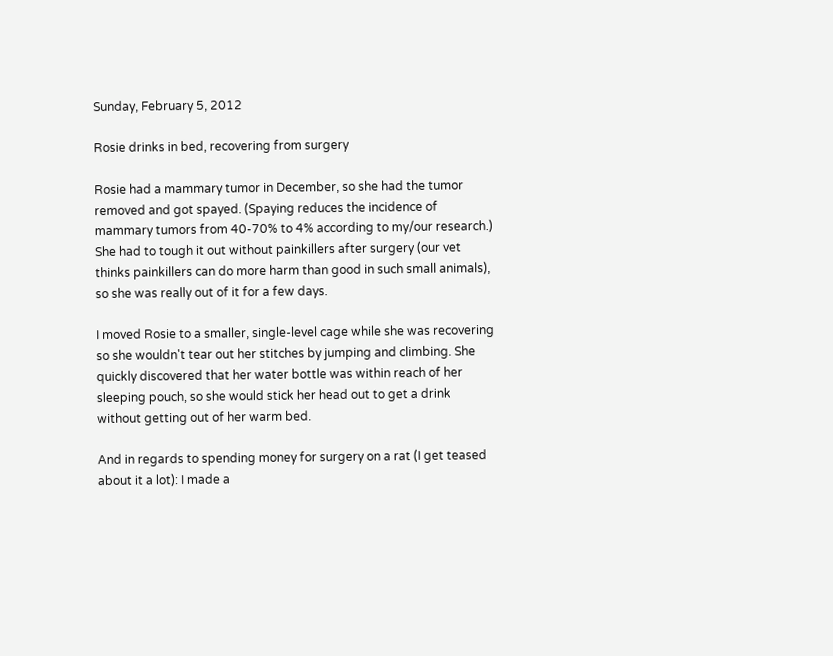Sunday, February 5, 2012

Rosie drinks in bed, recovering from surgery

Rosie had a mammary tumor in December, so she had the tumor removed and got spayed. (Spaying reduces the incidence of mammary tumors from 40-70% to 4% according to my/our research.) She had to tough it out without painkillers after surgery (our vet thinks painkillers can do more harm than good in such small animals), so she was really out of it for a few days.

I moved Rosie to a smaller, single-level cage while she was recovering so she wouldn't tear out her stitches by jumping and climbing. She quickly discovered that her water bottle was within reach of her sleeping pouch, so she would stick her head out to get a drink without getting out of her warm bed.

And in regards to spending money for surgery on a rat (I get teased about it a lot): I made a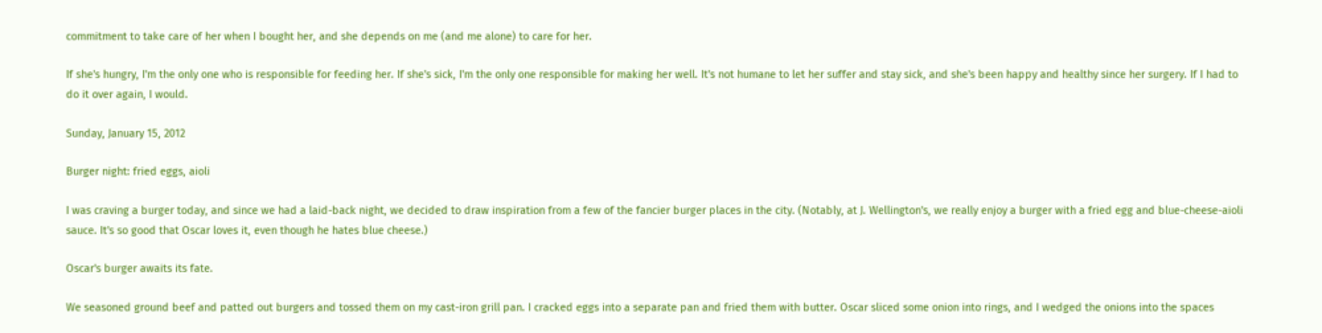commitment to take care of her when I bought her, and she depends on me (and me alone) to care for her.

If she's hungry, I'm the only one who is responsible for feeding her. If she's sick, I'm the only one responsible for making her well. It's not humane to let her suffer and stay sick, and she's been happy and healthy since her surgery. If I had to do it over again, I would.

Sunday, January 15, 2012

Burger night: fried eggs, aioli

I was craving a burger today, and since we had a laid-back night, we decided to draw inspiration from a few of the fancier burger places in the city. (Notably, at J. Wellington's, we really enjoy a burger with a fried egg and blue-cheese-aioli sauce. It's so good that Oscar loves it, even though he hates blue cheese.)

Oscar's burger awaits its fate.

We seasoned ground beef and patted out burgers and tossed them on my cast-iron grill pan. I cracked eggs into a separate pan and fried them with butter. Oscar sliced some onion into rings, and I wedged the onions into the spaces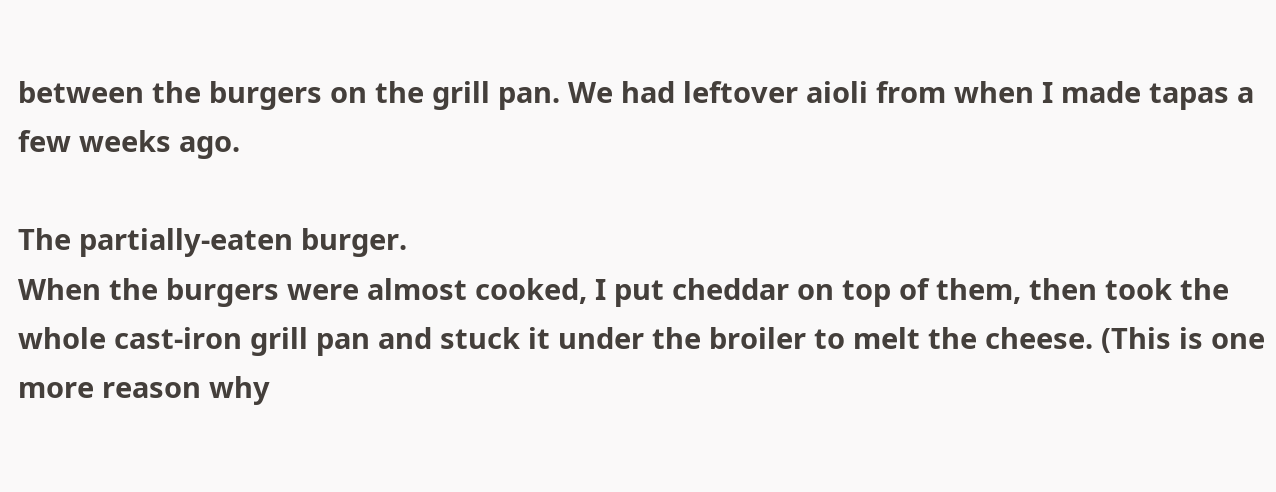between the burgers on the grill pan. We had leftover aioli from when I made tapas a few weeks ago.

The partially-eaten burger.
When the burgers were almost cooked, I put cheddar on top of them, then took the whole cast-iron grill pan and stuck it under the broiler to melt the cheese. (This is one more reason why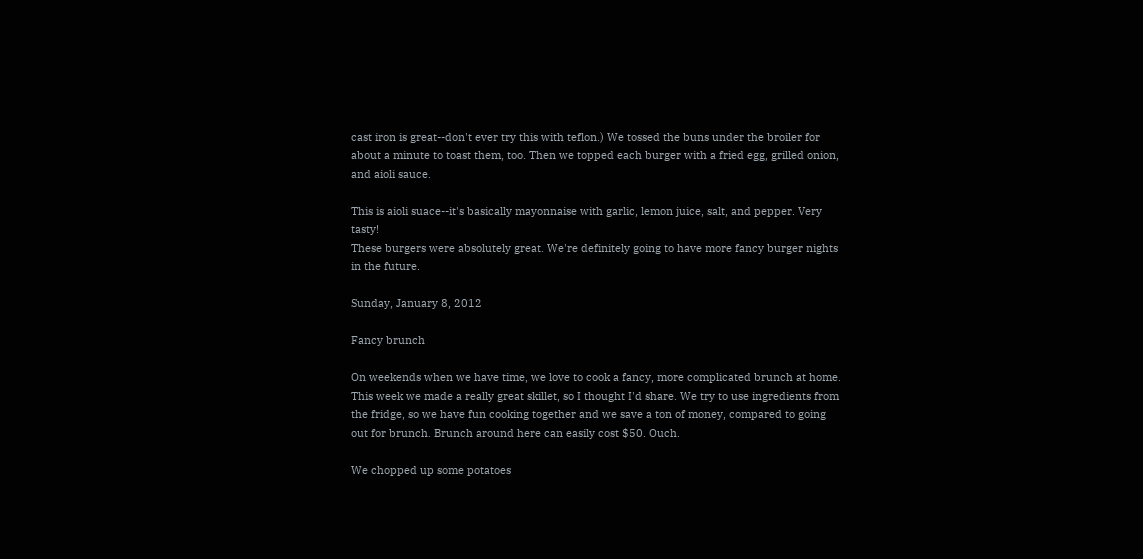cast iron is great--don't ever try this with teflon.) We tossed the buns under the broiler for about a minute to toast them, too. Then we topped each burger with a fried egg, grilled onion, and aioli sauce.

This is aioli suace--it's basically mayonnaise with garlic, lemon juice, salt, and pepper. Very tasty!
These burgers were absolutely great. We're definitely going to have more fancy burger nights in the future.

Sunday, January 8, 2012

Fancy brunch

On weekends when we have time, we love to cook a fancy, more complicated brunch at home. This week we made a really great skillet, so I thought I'd share. We try to use ingredients from the fridge, so we have fun cooking together and we save a ton of money, compared to going out for brunch. Brunch around here can easily cost $50. Ouch.

We chopped up some potatoes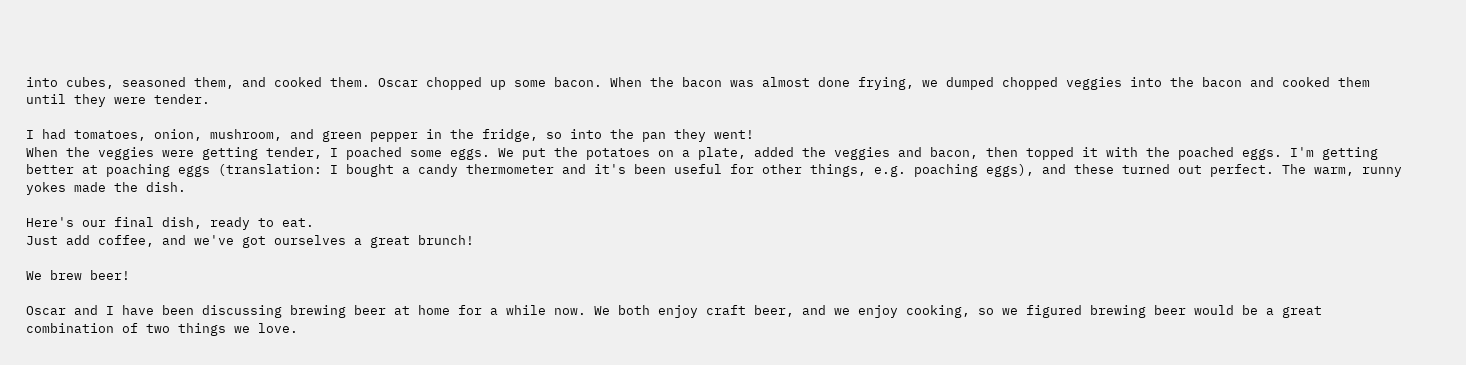into cubes, seasoned them, and cooked them. Oscar chopped up some bacon. When the bacon was almost done frying, we dumped chopped veggies into the bacon and cooked them until they were tender.

I had tomatoes, onion, mushroom, and green pepper in the fridge, so into the pan they went!
When the veggies were getting tender, I poached some eggs. We put the potatoes on a plate, added the veggies and bacon, then topped it with the poached eggs. I'm getting better at poaching eggs (translation: I bought a candy thermometer and it's been useful for other things, e.g. poaching eggs), and these turned out perfect. The warm, runny yokes made the dish.

Here's our final dish, ready to eat.
Just add coffee, and we've got ourselves a great brunch!

We brew beer!

Oscar and I have been discussing brewing beer at home for a while now. We both enjoy craft beer, and we enjoy cooking, so we figured brewing beer would be a great combination of two things we love.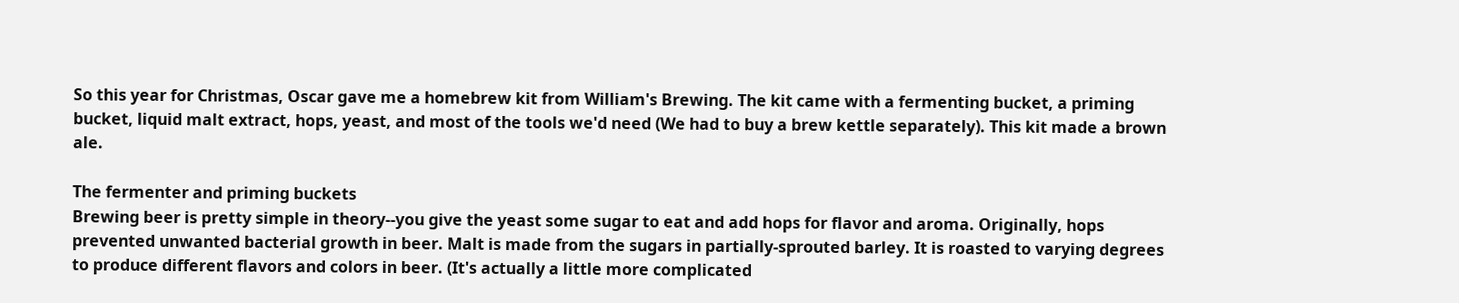So this year for Christmas, Oscar gave me a homebrew kit from William's Brewing. The kit came with a fermenting bucket, a priming bucket, liquid malt extract, hops, yeast, and most of the tools we'd need (We had to buy a brew kettle separately). This kit made a brown ale.

The fermenter and priming buckets
Brewing beer is pretty simple in theory--you give the yeast some sugar to eat and add hops for flavor and aroma. Originally, hops prevented unwanted bacterial growth in beer. Malt is made from the sugars in partially-sprouted barley. It is roasted to varying degrees to produce different flavors and colors in beer. (It's actually a little more complicated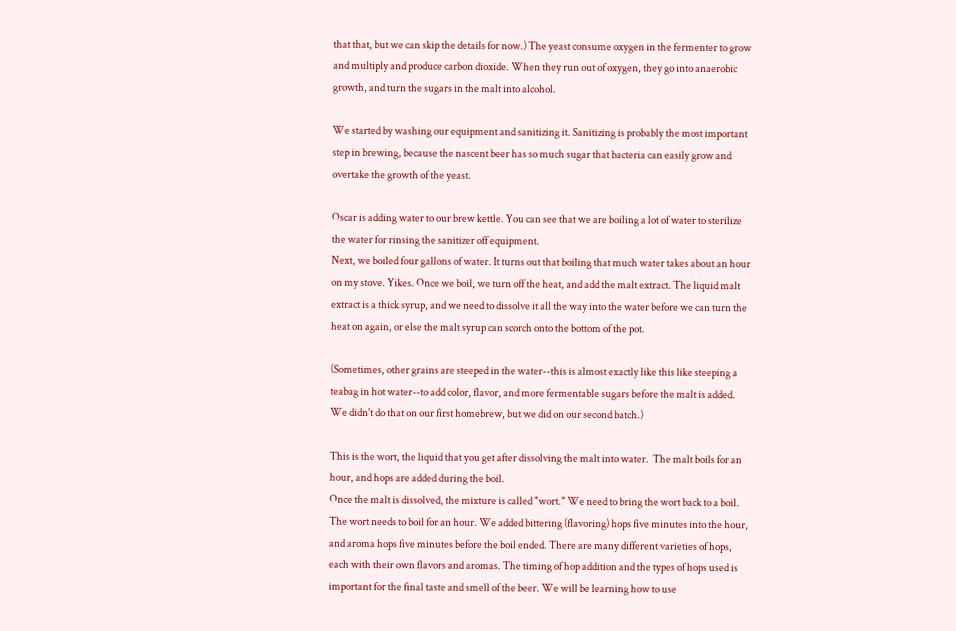that that, but we can skip the details for now.) The yeast consume oxygen in the fermenter to grow and multiply and produce carbon dioxide. When they run out of oxygen, they go into anaerobic growth, and turn the sugars in the malt into alcohol.

We started by washing our equipment and sanitizing it. Sanitizing is probably the most important step in brewing, because the nascent beer has so much sugar that bacteria can easily grow and overtake the growth of the yeast.

Oscar is adding water to our brew kettle. You can see that we are boiling a lot of water to sterilize the water for rinsing the sanitizer off equipment.
Next, we boiled four gallons of water. It turns out that boiling that much water takes about an hour on my stove. Yikes. Once we boil, we turn off the heat, and add the malt extract. The liquid malt extract is a thick syrup, and we need to dissolve it all the way into the water before we can turn the heat on again, or else the malt syrup can scorch onto the bottom of the pot.

(Sometimes, other grains are steeped in the water--this is almost exactly like this like steeping a teabag in hot water--to add color, flavor, and more fermentable sugars before the malt is added. We didn't do that on our first homebrew, but we did on our second batch.)

This is the wort, the liquid that you get after dissolving the malt into water.  The malt boils for an hour, and hops are added during the boil.
Once the malt is dissolved, the mixture is called "wort." We need to bring the wort back to a boil. The wort needs to boil for an hour. We added bittering (flavoring) hops five minutes into the hour, and aroma hops five minutes before the boil ended. There are many different varieties of hops, each with their own flavors and aromas. The timing of hop addition and the types of hops used is important for the final taste and smell of the beer. We will be learning how to use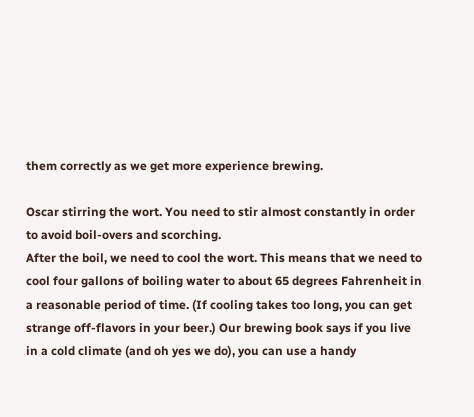them correctly as we get more experience brewing.

Oscar stirring the wort. You need to stir almost constantly in order to avoid boil-overs and scorching.
After the boil, we need to cool the wort. This means that we need to cool four gallons of boiling water to about 65 degrees Fahrenheit in a reasonable period of time. (If cooling takes too long, you can get strange off-flavors in your beer.) Our brewing book says if you live in a cold climate (and oh yes we do), you can use a handy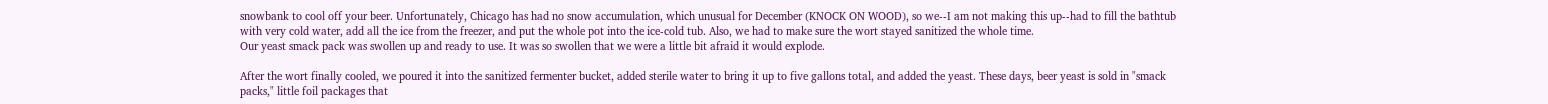snowbank to cool off your beer. Unfortunately, Chicago has had no snow accumulation, which unusual for December (KNOCK ON WOOD), so we--I am not making this up--had to fill the bathtub with very cold water, add all the ice from the freezer, and put the whole pot into the ice-cold tub. Also, we had to make sure the wort stayed sanitized the whole time.
Our yeast smack pack was swollen up and ready to use. It was so swollen that we were a little bit afraid it would explode.

After the wort finally cooled, we poured it into the sanitized fermenter bucket, added sterile water to bring it up to five gallons total, and added the yeast. These days, beer yeast is sold in "smack packs," little foil packages that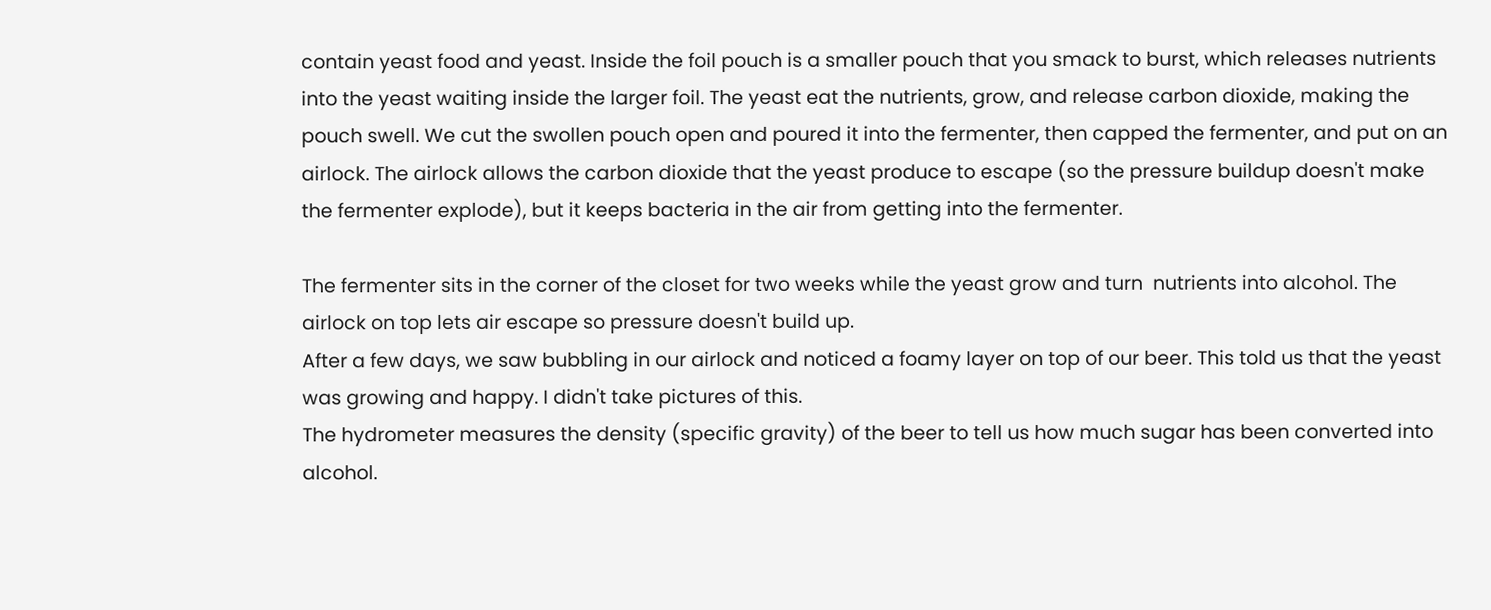contain yeast food and yeast. Inside the foil pouch is a smaller pouch that you smack to burst, which releases nutrients into the yeast waiting inside the larger foil. The yeast eat the nutrients, grow, and release carbon dioxide, making the pouch swell. We cut the swollen pouch open and poured it into the fermenter, then capped the fermenter, and put on an airlock. The airlock allows the carbon dioxide that the yeast produce to escape (so the pressure buildup doesn't make the fermenter explode), but it keeps bacteria in the air from getting into the fermenter.

The fermenter sits in the corner of the closet for two weeks while the yeast grow and turn  nutrients into alcohol. The airlock on top lets air escape so pressure doesn't build up.
After a few days, we saw bubbling in our airlock and noticed a foamy layer on top of our beer. This told us that the yeast was growing and happy. I didn't take pictures of this.
The hydrometer measures the density (specific gravity) of the beer to tell us how much sugar has been converted into alcohol.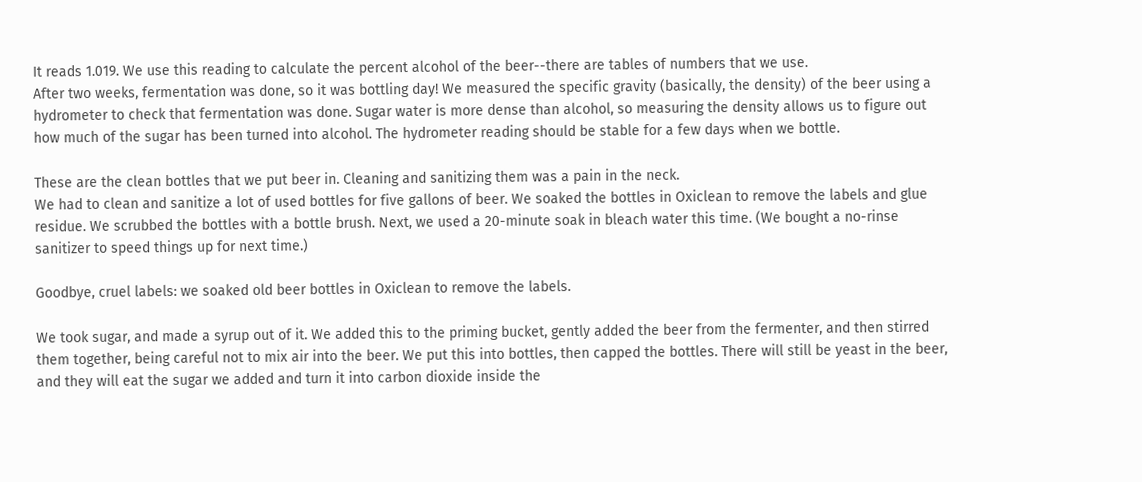It reads 1.019. We use this reading to calculate the percent alcohol of the beer--there are tables of numbers that we use.
After two weeks, fermentation was done, so it was bottling day! We measured the specific gravity (basically, the density) of the beer using a hydrometer to check that fermentation was done. Sugar water is more dense than alcohol, so measuring the density allows us to figure out how much of the sugar has been turned into alcohol. The hydrometer reading should be stable for a few days when we bottle.

These are the clean bottles that we put beer in. Cleaning and sanitizing them was a pain in the neck.
We had to clean and sanitize a lot of used bottles for five gallons of beer. We soaked the bottles in Oxiclean to remove the labels and glue residue. We scrubbed the bottles with a bottle brush. Next, we used a 20-minute soak in bleach water this time. (We bought a no-rinse sanitizer to speed things up for next time.)

Goodbye, cruel labels: we soaked old beer bottles in Oxiclean to remove the labels.

We took sugar, and made a syrup out of it. We added this to the priming bucket, gently added the beer from the fermenter, and then stirred them together, being careful not to mix air into the beer. We put this into bottles, then capped the bottles. There will still be yeast in the beer, and they will eat the sugar we added and turn it into carbon dioxide inside the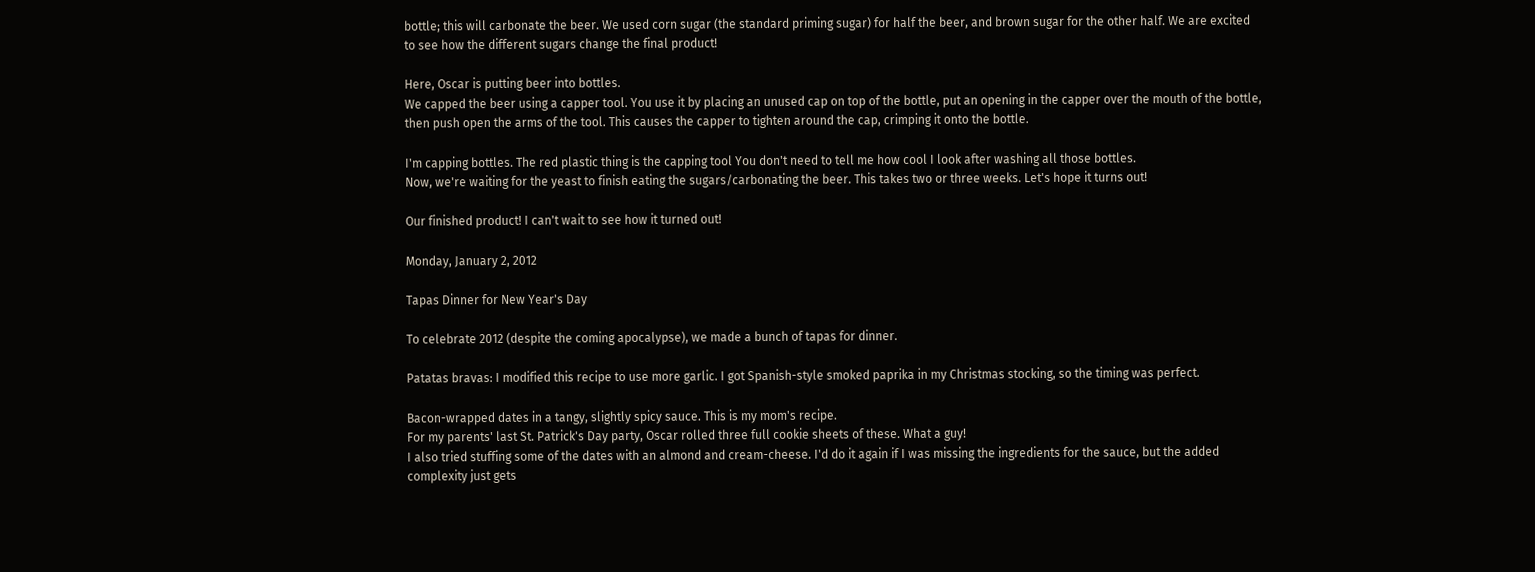bottle; this will carbonate the beer. We used corn sugar (the standard priming sugar) for half the beer, and brown sugar for the other half. We are excited to see how the different sugars change the final product!

Here, Oscar is putting beer into bottles.
We capped the beer using a capper tool. You use it by placing an unused cap on top of the bottle, put an opening in the capper over the mouth of the bottle, then push open the arms of the tool. This causes the capper to tighten around the cap, crimping it onto the bottle.

I'm capping bottles. The red plastic thing is the capping tool You don't need to tell me how cool I look after washing all those bottles.
Now, we're waiting for the yeast to finish eating the sugars/carbonating the beer. This takes two or three weeks. Let's hope it turns out!

Our finished product! I can't wait to see how it turned out!

Monday, January 2, 2012

Tapas Dinner for New Year's Day

To celebrate 2012 (despite the coming apocalypse), we made a bunch of tapas for dinner.

Patatas bravas: I modified this recipe to use more garlic. I got Spanish-style smoked paprika in my Christmas stocking, so the timing was perfect.

Bacon-wrapped dates in a tangy, slightly spicy sauce. This is my mom's recipe.
For my parents' last St. Patrick's Day party, Oscar rolled three full cookie sheets of these. What a guy!
I also tried stuffing some of the dates with an almond and cream-cheese. I'd do it again if I was missing the ingredients for the sauce, but the added complexity just gets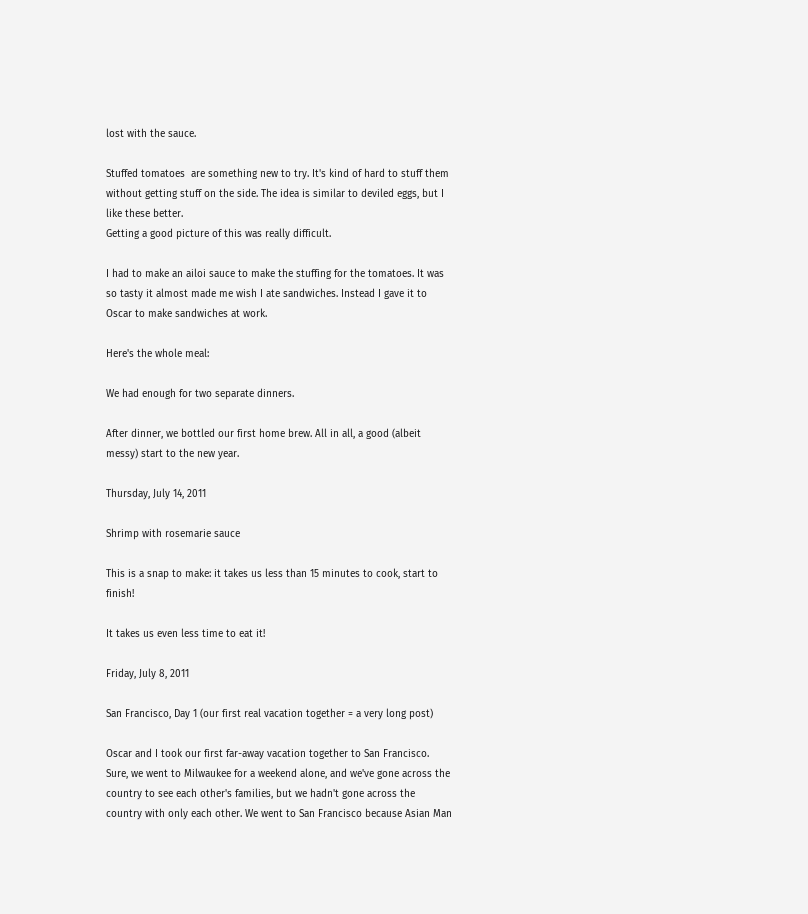lost with the sauce.

Stuffed tomatoes  are something new to try. It's kind of hard to stuff them without getting stuff on the side. The idea is similar to deviled eggs, but I like these better.
Getting a good picture of this was really difficult.

I had to make an ailoi sauce to make the stuffing for the tomatoes. It was so tasty it almost made me wish I ate sandwiches. Instead I gave it to Oscar to make sandwiches at work.

Here's the whole meal:

We had enough for two separate dinners.

After dinner, we bottled our first home brew. All in all, a good (albeit messy) start to the new year.

Thursday, July 14, 2011

Shrimp with rosemarie sauce

This is a snap to make: it takes us less than 15 minutes to cook, start to finish!

It takes us even less time to eat it!

Friday, July 8, 2011

San Francisco, Day 1 (our first real vacation together = a very long post)

Oscar and I took our first far-away vacation together to San Francisco. Sure, we went to Milwaukee for a weekend alone, and we've gone across the country to see each other's families, but we hadn't gone across the country with only each other. We went to San Francisco because Asian Man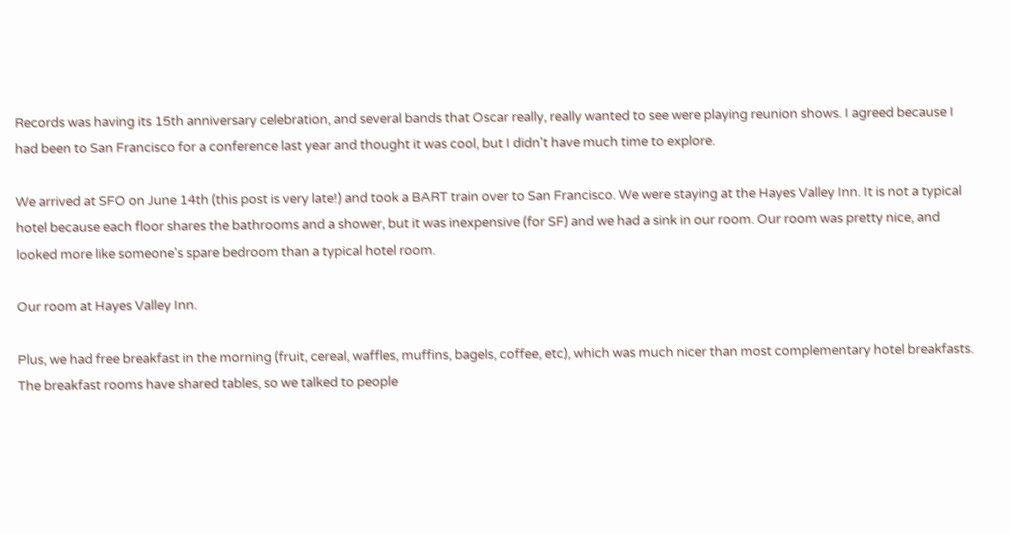Records was having its 15th anniversary celebration, and several bands that Oscar really, really wanted to see were playing reunion shows. I agreed because I had been to San Francisco for a conference last year and thought it was cool, but I didn't have much time to explore.

We arrived at SFO on June 14th (this post is very late!) and took a BART train over to San Francisco. We were staying at the Hayes Valley Inn. It is not a typical hotel because each floor shares the bathrooms and a shower, but it was inexpensive (for SF) and we had a sink in our room. Our room was pretty nice, and looked more like someone's spare bedroom than a typical hotel room.

Our room at Hayes Valley Inn.

Plus, we had free breakfast in the morning (fruit, cereal, waffles, muffins, bagels, coffee, etc), which was much nicer than most complementary hotel breakfasts. The breakfast rooms have shared tables, so we talked to people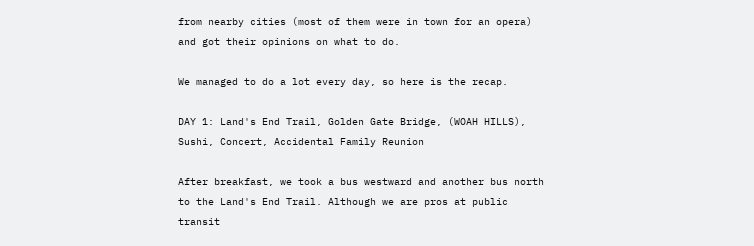from nearby cities (most of them were in town for an opera) and got their opinions on what to do.

We managed to do a lot every day, so here is the recap.

DAY 1: Land's End Trail, Golden Gate Bridge, (WOAH HILLS), Sushi, Concert, Accidental Family Reunion

After breakfast, we took a bus westward and another bus north to the Land's End Trail. Although we are pros at public transit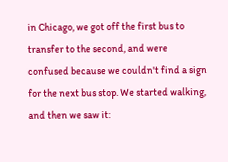in Chicago, we got off the first bus to transfer to the second, and were confused because we couldn't find a sign for the next bus stop. We started walking, and then we saw it: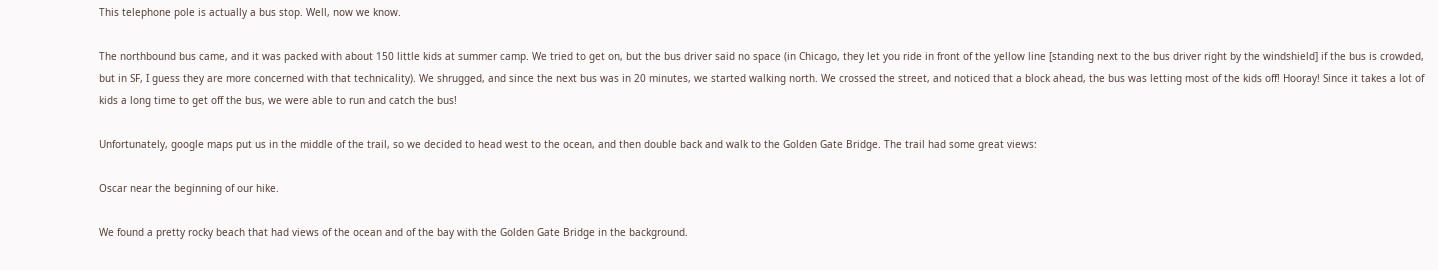This telephone pole is actually a bus stop. Well, now we know.

The northbound bus came, and it was packed with about 150 little kids at summer camp. We tried to get on, but the bus driver said no space (in Chicago, they let you ride in front of the yellow line [standing next to the bus driver right by the windshield] if the bus is crowded, but in SF, I guess they are more concerned with that technicality). We shrugged, and since the next bus was in 20 minutes, we started walking north. We crossed the street, and noticed that a block ahead, the bus was letting most of the kids off! Hooray! Since it takes a lot of kids a long time to get off the bus, we were able to run and catch the bus!

Unfortunately, google maps put us in the middle of the trail, so we decided to head west to the ocean, and then double back and walk to the Golden Gate Bridge. The trail had some great views:

Oscar near the beginning of our hike.

We found a pretty rocky beach that had views of the ocean and of the bay with the Golden Gate Bridge in the background.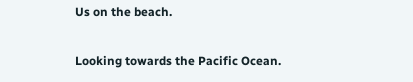Us on the beach.

Looking towards the Pacific Ocean.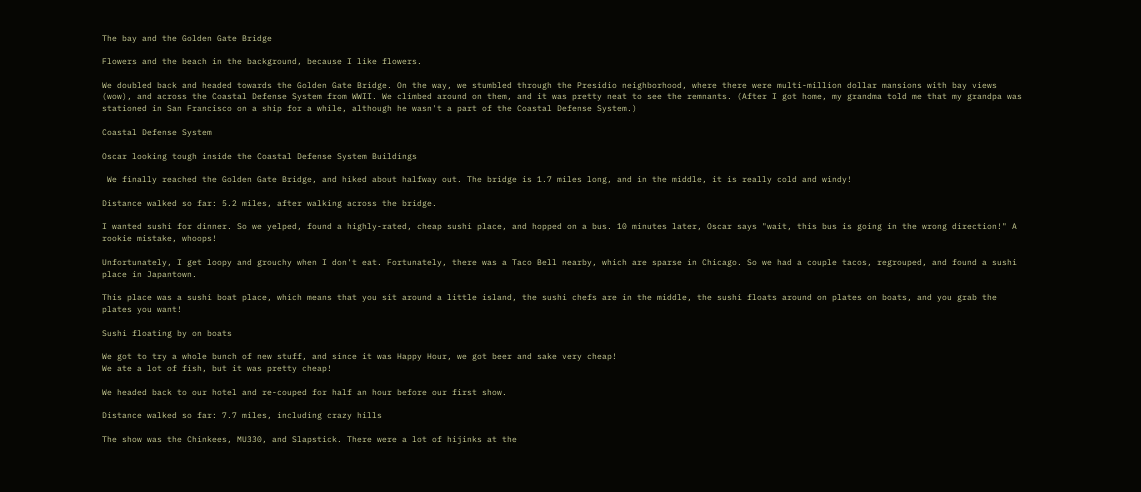The bay and the Golden Gate Bridge

Flowers and the beach in the background, because I like flowers.

We doubled back and headed towards the Golden Gate Bridge. On the way, we stumbled through the Presidio neighborhood, where there were multi-million dollar mansions with bay views (wow), and across the Coastal Defense System from WWII. We climbed around on them, and it was pretty neat to see the remnants. (After I got home, my grandma told me that my grandpa was stationed in San Francisco on a ship for a while, although he wasn't a part of the Coastal Defense System.)

Coastal Defense System

Oscar looking tough inside the Coastal Defense System Buildings

 We finally reached the Golden Gate Bridge, and hiked about halfway out. The bridge is 1.7 miles long, and in the middle, it is really cold and windy!

Distance walked so far: 5.2 miles, after walking across the bridge.

I wanted sushi for dinner. So we yelped, found a highly-rated, cheap sushi place, and hopped on a bus. 10 minutes later, Oscar says "wait, this bus is going in the wrong direction!" A rookie mistake, whoops!

Unfortunately, I get loopy and grouchy when I don't eat. Fortunately, there was a Taco Bell nearby, which are sparse in Chicago. So we had a couple tacos, regrouped, and found a sushi place in Japantown.

This place was a sushi boat place, which means that you sit around a little island, the sushi chefs are in the middle, the sushi floats around on plates on boats, and you grab the plates you want!

Sushi floating by on boats

We got to try a whole bunch of new stuff, and since it was Happy Hour, we got beer and sake very cheap!
We ate a lot of fish, but it was pretty cheap!

We headed back to our hotel and re-couped for half an hour before our first show.

Distance walked so far: 7.7 miles, including crazy hills

The show was the Chinkees, MU330, and Slapstick. There were a lot of hijinks at the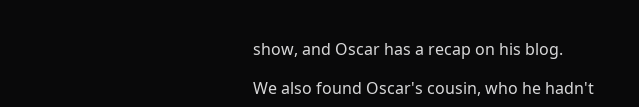show, and Oscar has a recap on his blog.

We also found Oscar's cousin, who he hadn't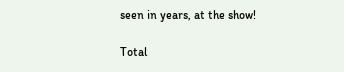seen in years, at the show!

Total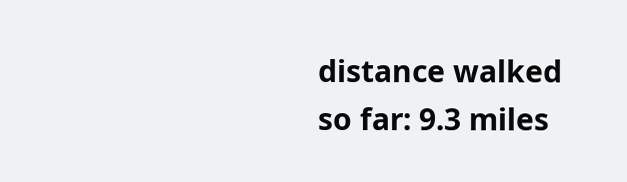distance walked so far: 9.3 miles